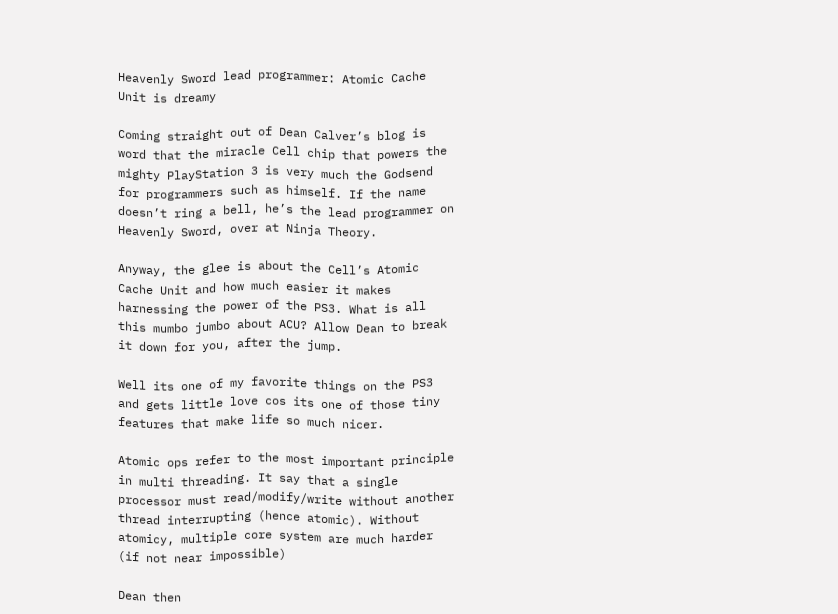Heavenly Sword lead programmer: Atomic Cache Unit is dreamy

Coming straight out of Dean Calver’s blog is word that the miracle Cell chip that powers the mighty PlayStation 3 is very much the Godsend for programmers such as himself. If the name doesn’t ring a bell, he’s the lead programmer on Heavenly Sword, over at Ninja Theory.

Anyway, the glee is about the Cell’s Atomic Cache Unit and how much easier it makes harnessing the power of the PS3. What is all this mumbo jumbo about ACU? Allow Dean to break it down for you, after the jump.

Well its one of my favorite things on the PS3 and gets little love cos its one of those tiny features that make life so much nicer.

Atomic ops refer to the most important principle in multi threading. It say that a single processor must read/modify/write without another thread interrupting (hence atomic). Without atomicy, multiple core system are much harder (if not near impossible)

Dean then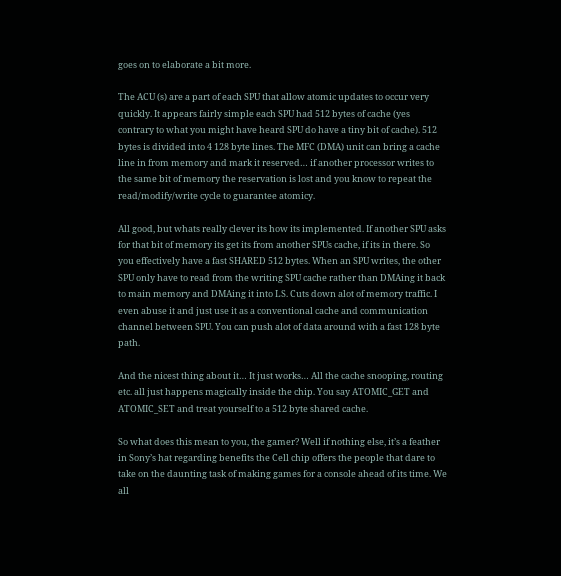goes on to elaborate a bit more.

The ACU (s) are a part of each SPU that allow atomic updates to occur very quickly. It appears fairly simple each SPU had 512 bytes of cache (yes contrary to what you might have heard SPU do have a tiny bit of cache). 512 bytes is divided into 4 128 byte lines. The MFC (DMA) unit can bring a cache line in from memory and mark it reserved… if another processor writes to the same bit of memory the reservation is lost and you know to repeat the read/modify/write cycle to guarantee atomicy.

All good, but whats really clever its how its implemented. If another SPU asks for that bit of memory its get its from another SPUs cache, if its in there. So you effectively have a fast SHARED 512 bytes. When an SPU writes, the other SPU only have to read from the writing SPU cache rather than DMAing it back to main memory and DMAing it into LS. Cuts down alot of memory traffic. I even abuse it and just use it as a conventional cache and communication channel between SPU. You can push alot of data around with a fast 128 byte path.

And the nicest thing about it… It just works… All the cache snooping, routing etc. all just happens magically inside the chip. You say ATOMIC_GET and ATOMIC_SET and treat yourself to a 512 byte shared cache.

So what does this mean to you, the gamer? Well if nothing else, it’s a feather in Sony’s hat regarding benefits the Cell chip offers the people that dare to take on the daunting task of making games for a console ahead of its time. We all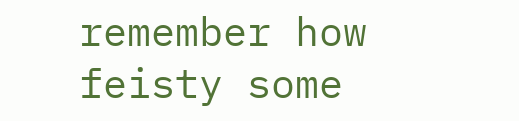remember how feisty some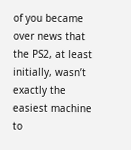of you became over news that the PS2, at least initially, wasn’t exactly the easiest machine to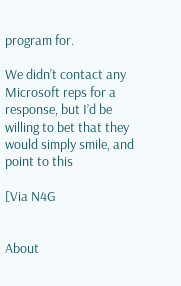program for.

We didn’t contact any Microsoft reps for a response, but I’d be willing to bet that they would simply smile, and point to this

[Via N4G


About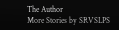The Author
More Stories by SRVSLPS